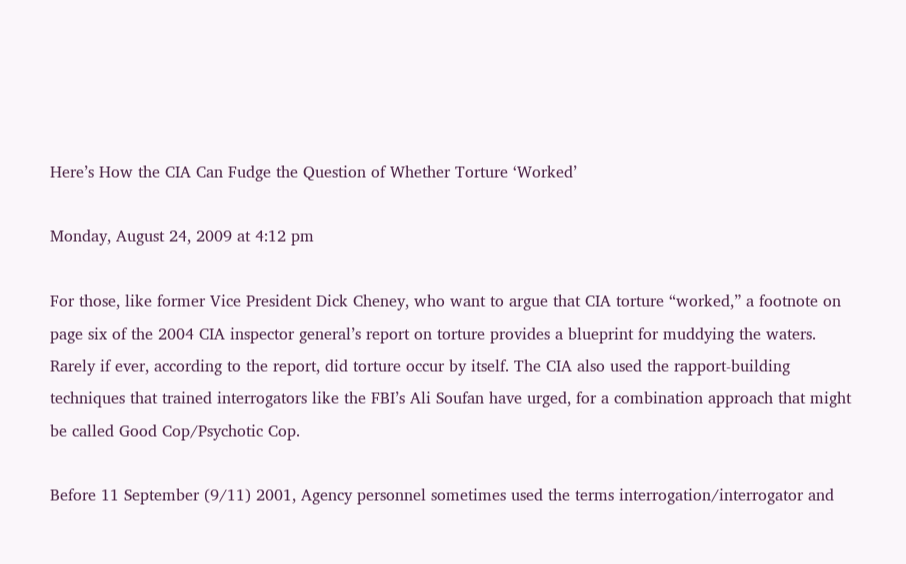Here’s How the CIA Can Fudge the Question of Whether Torture ‘Worked’

Monday, August 24, 2009 at 4:12 pm

For those, like former Vice President Dick Cheney, who want to argue that CIA torture “worked,” a footnote on page six of the 2004 CIA inspector general’s report on torture provides a blueprint for muddying the waters. Rarely if ever, according to the report, did torture occur by itself. The CIA also used the rapport-building techniques that trained interrogators like the FBI’s Ali Soufan have urged, for a combination approach that might be called Good Cop/Psychotic Cop.

Before 11 September (9/11) 2001, Agency personnel sometimes used the terms interrogation/interrogator and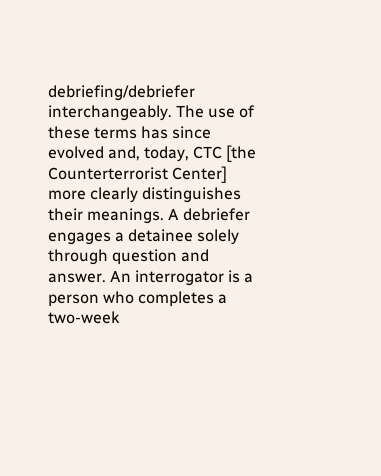debriefing/debriefer interchangeably. The use of these terms has since evolved and, today, CTC [the Counterterrorist Center] more clearly distinguishes their meanings. A debriefer engages a detainee solely through question and answer. An interrogator is a person who completes a two-week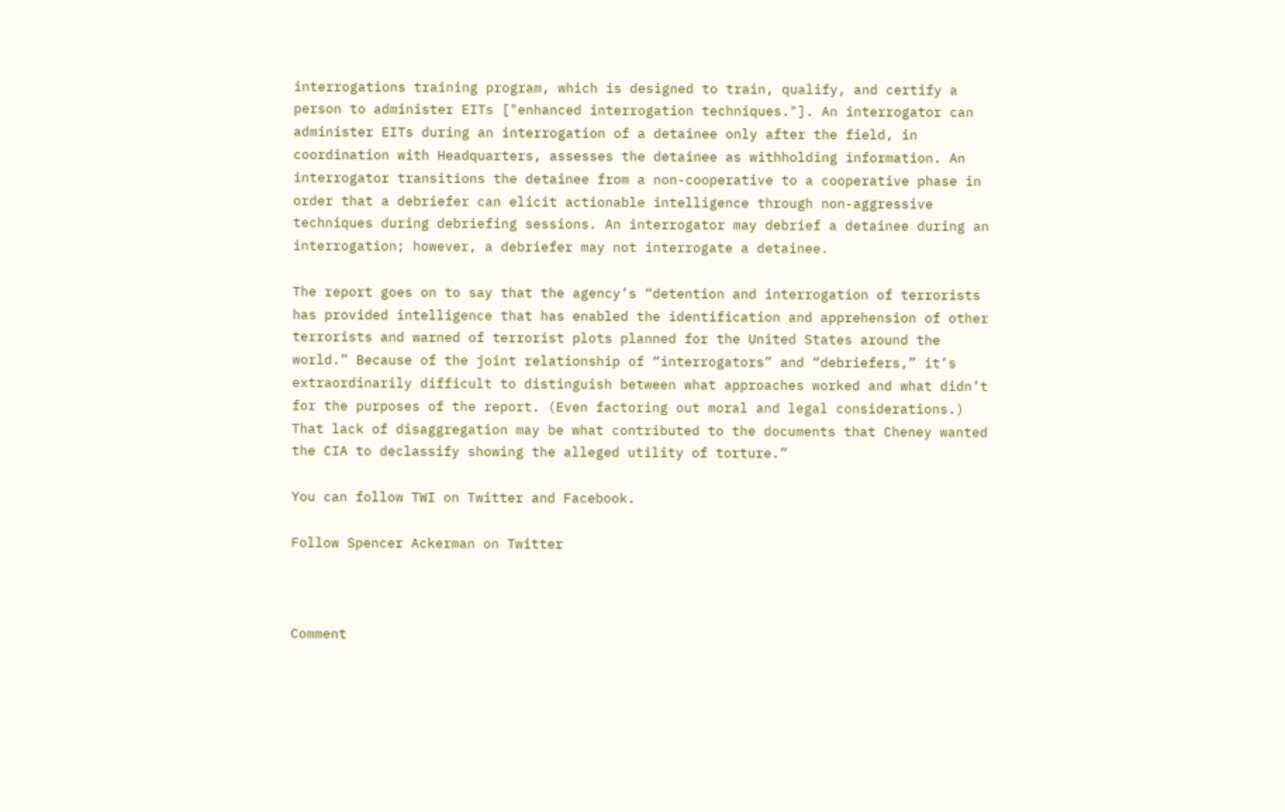interrogations training program, which is designed to train, qualify, and certify a person to administer EITs ["enhanced interrogation techniques."]. An interrogator can administer EITs during an interrogation of a detainee only after the field, in coordination with Headquarters, assesses the detainee as withholding information. An interrogator transitions the detainee from a non-cooperative to a cooperative phase in order that a debriefer can elicit actionable intelligence through non-aggressive techniques during debriefing sessions. An interrogator may debrief a detainee during an interrogation; however, a debriefer may not interrogate a detainee.

The report goes on to say that the agency’s “detention and interrogation of terrorists has provided intelligence that has enabled the identification and apprehension of other terrorists and warned of terrorist plots planned for the United States around the world.” Because of the joint relationship of “interrogators” and “debriefers,” it’s extraordinarily difficult to distinguish between what approaches worked and what didn’t for the purposes of the report. (Even factoring out moral and legal considerations.) That lack of disaggregation may be what contributed to the documents that Cheney wanted the CIA to declassify showing the alleged utility of torture.”

You can follow TWI on Twitter and Facebook.

Follow Spencer Ackerman on Twitter



Comment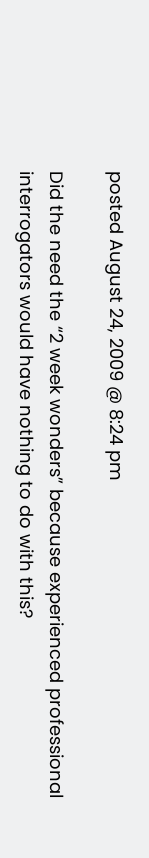posted August 24, 2009 @ 8:24 pm

Did the need the “2 week wonders” because experienced professional interrogators would have nothing to do with this?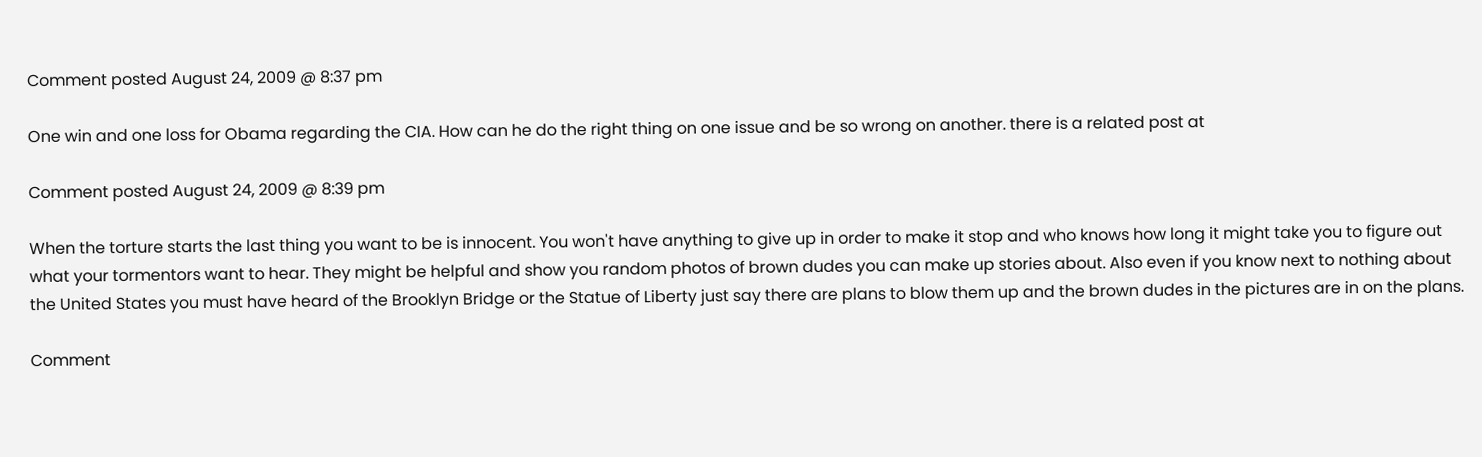Comment posted August 24, 2009 @ 8:37 pm

One win and one loss for Obama regarding the CIA. How can he do the right thing on one issue and be so wrong on another. there is a related post at

Comment posted August 24, 2009 @ 8:39 pm

When the torture starts the last thing you want to be is innocent. You won't have anything to give up in order to make it stop and who knows how long it might take you to figure out what your tormentors want to hear. They might be helpful and show you random photos of brown dudes you can make up stories about. Also even if you know next to nothing about the United States you must have heard of the Brooklyn Bridge or the Statue of Liberty just say there are plans to blow them up and the brown dudes in the pictures are in on the plans.

Comment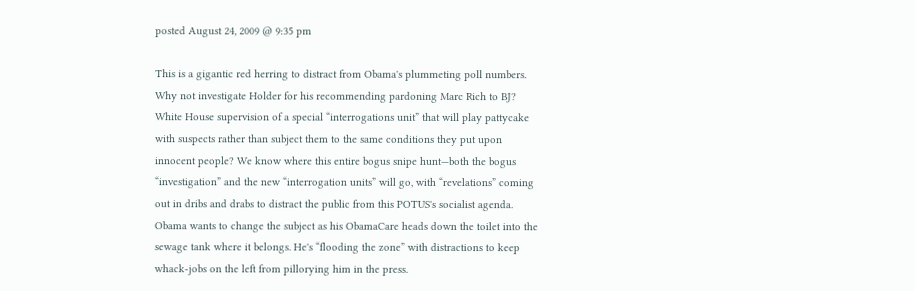posted August 24, 2009 @ 9:35 pm

This is a gigantic red herring to distract from Obama's plummeting poll numbers. Why not investigate Holder for his recommending pardoning Marc Rich to BJ? White House supervision of a special “interrogations unit” that will play pattycake with suspects rather than subject them to the same conditions they put upon innocent people? We know where this entire bogus snipe hunt—both the bogus “investigation” and the new “interrogation units” will go, with “revelations” coming out in dribs and drabs to distract the public from this POTUS's socialist agenda. Obama wants to change the subject as his ObamaCare heads down the toilet into the sewage tank where it belongs. He's “flooding the zone” with distractions to keep whack-jobs on the left from pillorying him in the press.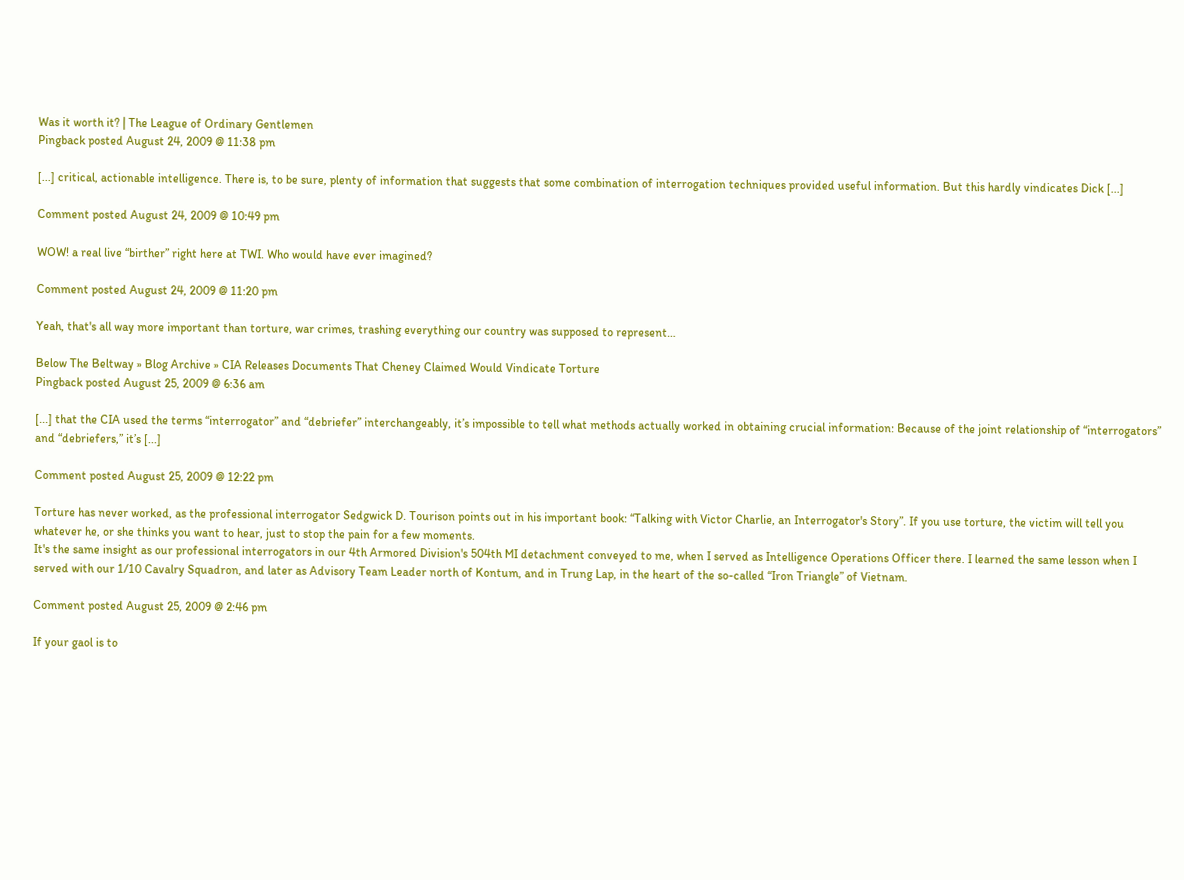Was it worth it? | The League of Ordinary Gentlemen
Pingback posted August 24, 2009 @ 11:38 pm

[...] critical, actionable intelligence. There is, to be sure, plenty of information that suggests that some combination of interrogation techniques provided useful information. But this hardly vindicates Dick [...]

Comment posted August 24, 2009 @ 10:49 pm

WOW! a real live “birther” right here at TWI. Who would have ever imagined?

Comment posted August 24, 2009 @ 11:20 pm

Yeah, that's all way more important than torture, war crimes, trashing everything our country was supposed to represent…

Below The Beltway » Blog Archive » CIA Releases Documents That Cheney Claimed Would Vindicate Torture
Pingback posted August 25, 2009 @ 6:36 am

[...] that the CIA used the terms “interrogator” and “debriefer” interchangeably, it’s impossible to tell what methods actually worked in obtaining crucial information: Because of the joint relationship of “interrogators” and “debriefers,” it’s [...]

Comment posted August 25, 2009 @ 12:22 pm

Torture has never worked, as the professional interrogator Sedgwick D. Tourison points out in his important book: “Talking with Victor Charlie, an Interrogator's Story”. If you use torture, the victim will tell you whatever he, or she thinks you want to hear, just to stop the pain for a few moments.
It's the same insight as our professional interrogators in our 4th Armored Division's 504th MI detachment conveyed to me, when I served as Intelligence Operations Officer there. I learned the same lesson when I served with our 1/10 Cavalry Squadron, and later as Advisory Team Leader north of Kontum, and in Trung Lap, in the heart of the so-called “Iron Triangle” of Vietnam.

Comment posted August 25, 2009 @ 2:46 pm

If your gaol is to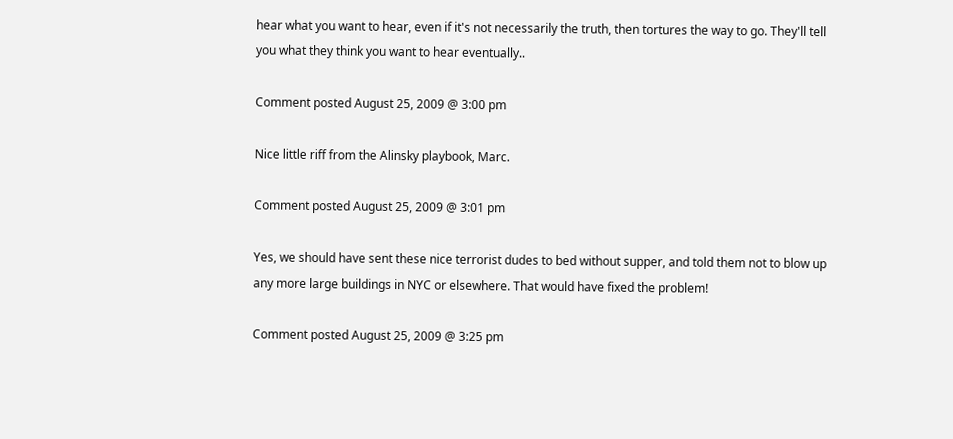hear what you want to hear, even if it's not necessarily the truth, then tortures the way to go. They'll tell you what they think you want to hear eventually..

Comment posted August 25, 2009 @ 3:00 pm

Nice little riff from the Alinsky playbook, Marc.

Comment posted August 25, 2009 @ 3:01 pm

Yes, we should have sent these nice terrorist dudes to bed without supper, and told them not to blow up any more large buildings in NYC or elsewhere. That would have fixed the problem!

Comment posted August 25, 2009 @ 3:25 pm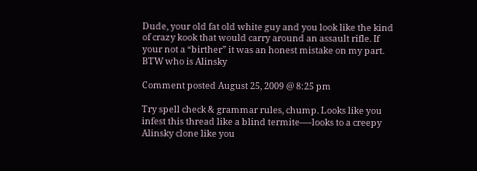Dude, your old fat old white guy and you look like the kind of crazy kook that would carry around an assault rifle. If your not a “birther” it was an honest mistake on my part.
BTW who is Alinsky

Comment posted August 25, 2009 @ 8:25 pm

Try spell check & grammar rules, chump. Looks like you infest this thread like a blind termite—-looks to a creepy Alinsky clone like you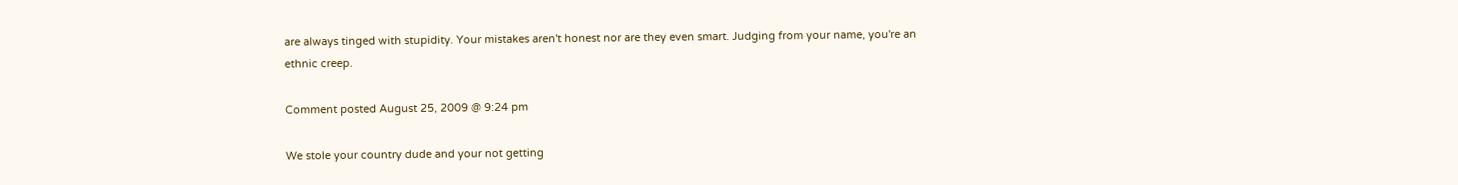are always tinged with stupidity. Your mistakes aren't honest nor are they even smart. Judging from your name, you're an ethnic creep.

Comment posted August 25, 2009 @ 9:24 pm

We stole your country dude and your not getting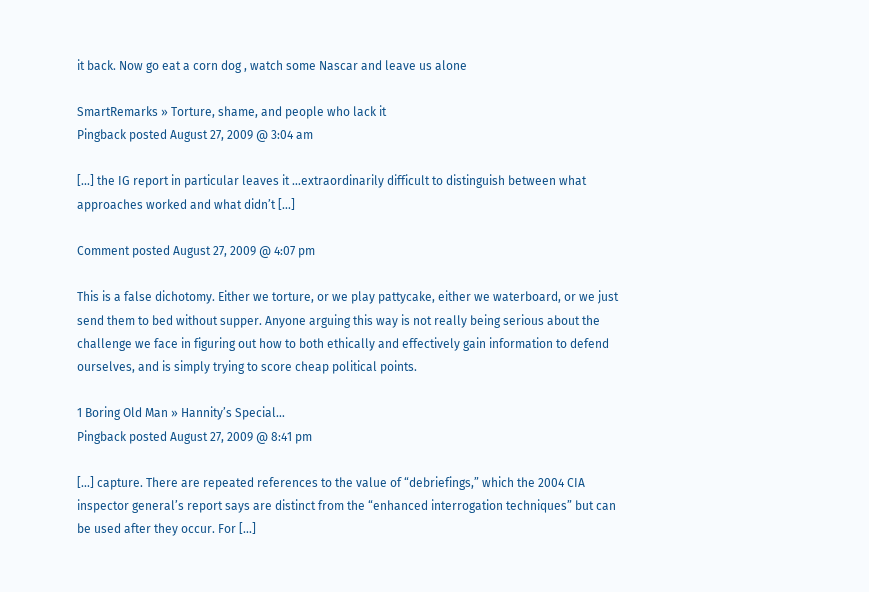it back. Now go eat a corn dog , watch some Nascar and leave us alone

SmartRemarks » Torture, shame, and people who lack it
Pingback posted August 27, 2009 @ 3:04 am

[...] the IG report in particular leaves it …extraordinarily difficult to distinguish between what approaches worked and what didn’t [...]

Comment posted August 27, 2009 @ 4:07 pm

This is a false dichotomy. Either we torture, or we play pattycake, either we waterboard, or we just send them to bed without supper. Anyone arguing this way is not really being serious about the challenge we face in figuring out how to both ethically and effectively gain information to defend ourselves, and is simply trying to score cheap political points.

1 Boring Old Man » Hannity’s Special…
Pingback posted August 27, 2009 @ 8:41 pm

[...] capture. There are repeated references to the value of “debriefings,” which the 2004 CIA inspector general’s report says are distinct from the “enhanced interrogation techniques” but can be used after they occur. For [...]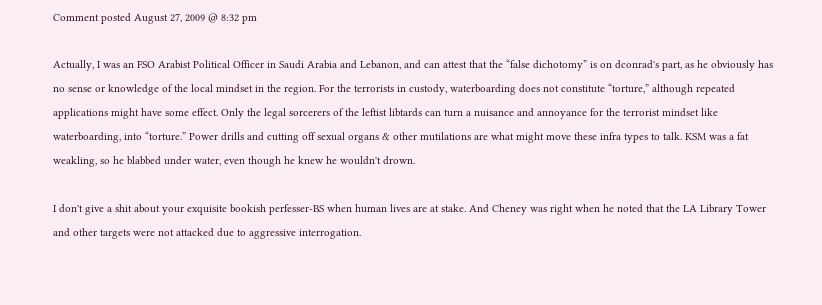Comment posted August 27, 2009 @ 8:32 pm

Actually, I was an FSO Arabist Political Officer in Saudi Arabia and Lebanon, and can attest that the “false dichotomy” is on dconrad's part, as he obviously has no sense or knowledge of the local mindset in the region. For the terrorists in custody, waterboarding does not constitute “torture,” although repeated applications might have some effect. Only the legal sorcerers of the leftist libtards can turn a nuisance and annoyance for the terrorist mindset like waterboarding, into “torture.” Power drills and cutting off sexual organs & other mutilations are what might move these infra types to talk. KSM was a fat weakling, so he blabbed under water, even though he knew he wouldn't drown.

I don't give a shit about your exquisite bookish perfesser-BS when human lives are at stake. And Cheney was right when he noted that the LA Library Tower and other targets were not attacked due to aggressive interrogation.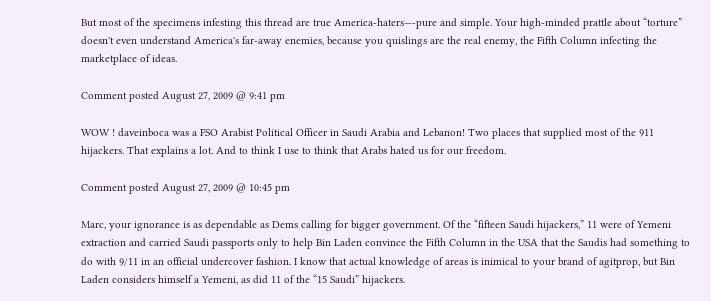But most of the specimens infesting this thread are true America-haters—-pure and simple. Your high-minded prattle about “torture” doesn't even understand America's far-away enemies, because you quislings are the real enemy, the Fifth Column infecting the marketplace of ideas.

Comment posted August 27, 2009 @ 9:41 pm

WOW ! daveinboca was a FSO Arabist Political Officer in Saudi Arabia and Lebanon! Two places that supplied most of the 911 hijackers. That explains a lot. And to think I use to think that Arabs hated us for our freedom.

Comment posted August 27, 2009 @ 10:45 pm

Marc, your ignorance is as dependable as Dems calling for bigger government. Of the “fifteen Saudi hijackers,” 11 were of Yemeni extraction and carried Saudi passports only to help Bin Laden convince the Fifth Column in the USA that the Saudis had something to do with 9/11 in an official undercover fashion. I know that actual knowledge of areas is inimical to your brand of agitprop, but Bin Laden considers himself a Yemeni, as did 11 of the “15 Saudi” hijackers.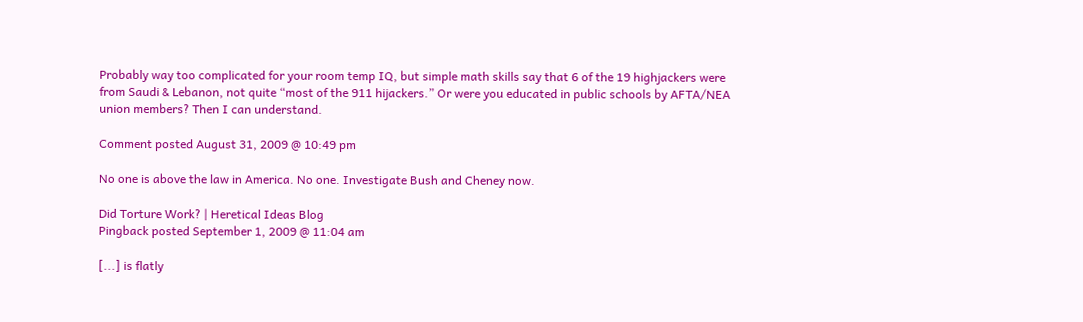Probably way too complicated for your room temp IQ, but simple math skills say that 6 of the 19 highjackers were from Saudi & Lebanon, not quite “most of the 911 hijackers.” Or were you educated in public schools by AFTA/NEA union members? Then I can understand.

Comment posted August 31, 2009 @ 10:49 pm

No one is above the law in America. No one. Investigate Bush and Cheney now.

Did Torture Work? | Heretical Ideas Blog
Pingback posted September 1, 2009 @ 11:04 am

[...] is flatly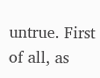untrue. First of all, as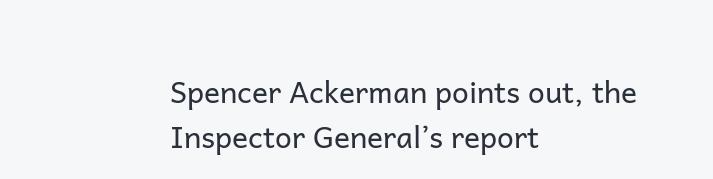Spencer Ackerman points out, the Inspector General’s report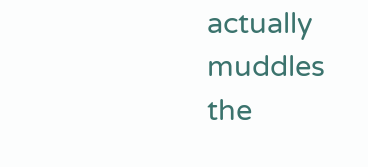actually muddles the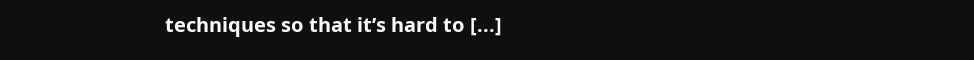techniques so that it’s hard to [...]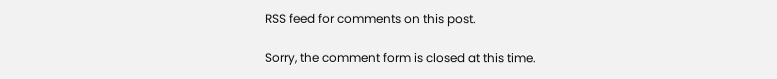RSS feed for comments on this post.

Sorry, the comment form is closed at this time.